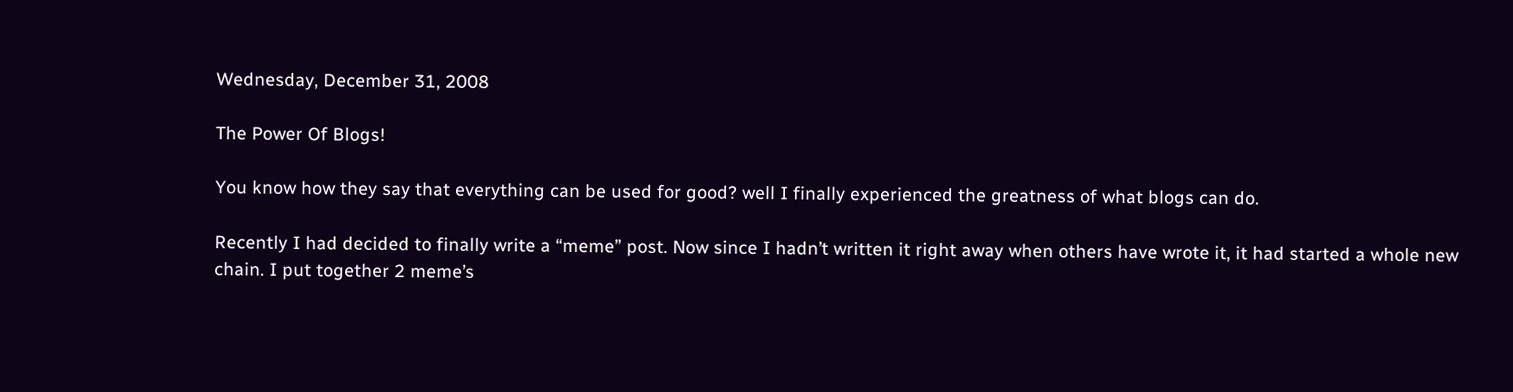Wednesday, December 31, 2008

The Power Of Blogs!

You know how they say that everything can be used for good? well I finally experienced the greatness of what blogs can do.

Recently I had decided to finally write a “meme” post. Now since I hadn’t written it right away when others have wrote it, it had started a whole new chain. I put together 2 meme’s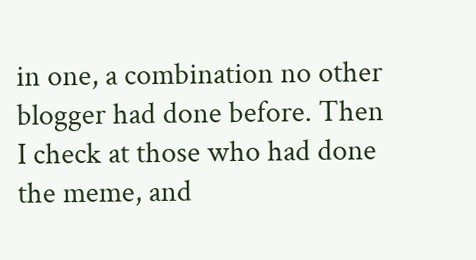in one, a combination no other blogger had done before. Then I check at those who had done the meme, and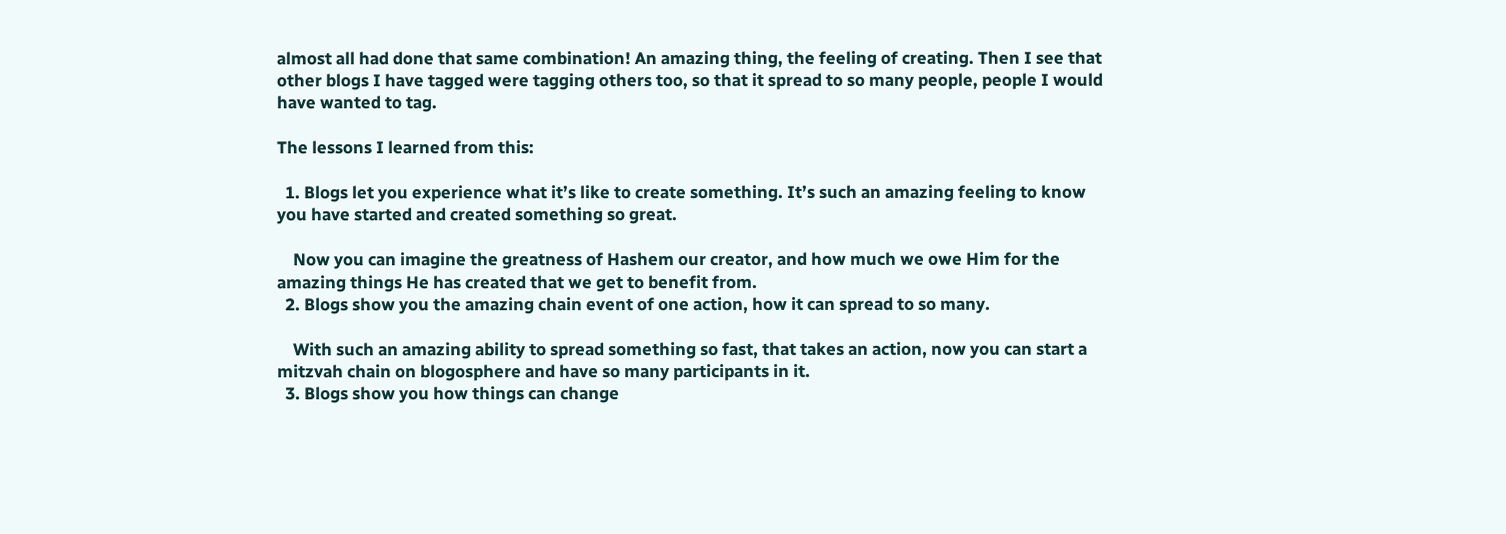almost all had done that same combination! An amazing thing, the feeling of creating. Then I see that other blogs I have tagged were tagging others too, so that it spread to so many people, people I would have wanted to tag.

The lessons I learned from this:

  1. Blogs let you experience what it’s like to create something. It’s such an amazing feeling to know you have started and created something so great.

    Now you can imagine the greatness of Hashem our creator, and how much we owe Him for the amazing things He has created that we get to benefit from.
  2. Blogs show you the amazing chain event of one action, how it can spread to so many.

    With such an amazing ability to spread something so fast, that takes an action, now you can start a mitzvah chain on blogosphere and have so many participants in it.
  3. Blogs show you how things can change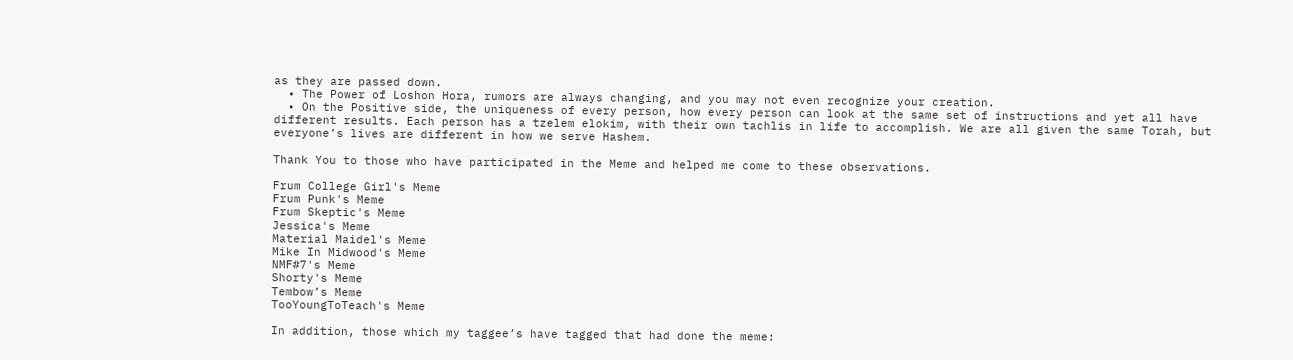as they are passed down.
  • The Power of Loshon Hora, rumors are always changing, and you may not even recognize your creation.
  • On the Positive side, the uniqueness of every person, how every person can look at the same set of instructions and yet all have different results. Each person has a tzelem elokim, with their own tachlis in life to accomplish. We are all given the same Torah, but everyone’s lives are different in how we serve Hashem.

Thank You to those who have participated in the Meme and helped me come to these observations.

Frum College Girl's Meme
Frum Punk's Meme
Frum Skeptic's Meme
Jessica's Meme
Material Maidel's Meme
Mike In Midwood's Meme
NMF#7's Meme
Shorty's Meme
Tembow’s Meme
TooYoungToTeach's Meme

In addition, those which my taggee’s have tagged that had done the meme: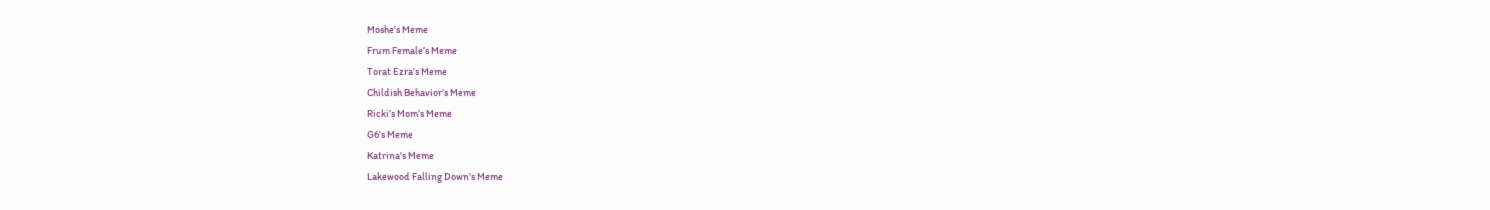Moshe’s Meme
Frum Female’s Meme
Torat Ezra’s Meme
Childish Behavior’s Meme
Ricki’s Mom’s Meme
G6’s Meme
Katrina's Meme
Lakewood Falling Down's Meme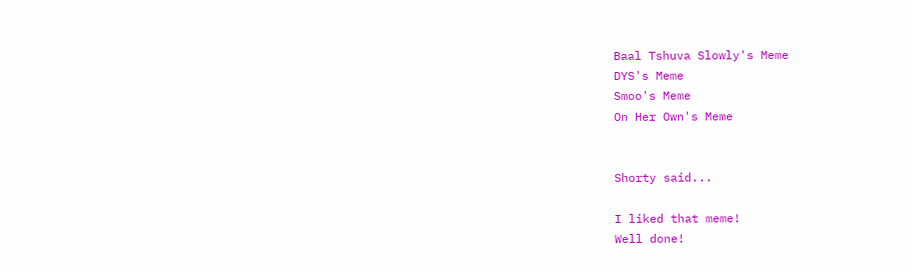Baal Tshuva Slowly's Meme
DYS's Meme
Smoo's Meme
On Her Own's Meme


Shorty said...

I liked that meme!
Well done!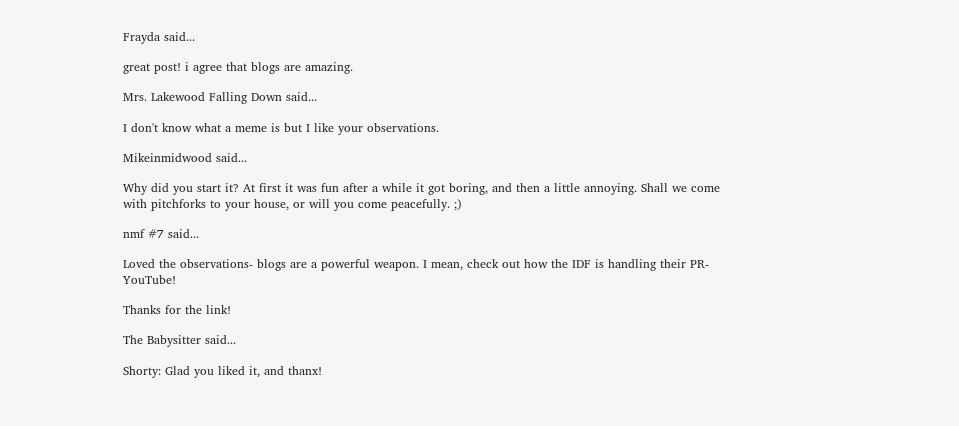Frayda said...

great post! i agree that blogs are amazing.

Mrs. Lakewood Falling Down said...

I don't know what a meme is but I like your observations.

Mikeinmidwood said...

Why did you start it? At first it was fun after a while it got boring, and then a little annoying. Shall we come with pitchforks to your house, or will you come peacefully. ;)

nmf #7 said...

Loved the observations- blogs are a powerful weapon. I mean, check out how the IDF is handling their PR- YouTube!

Thanks for the link!

The Babysitter said...

Shorty: Glad you liked it, and thanx!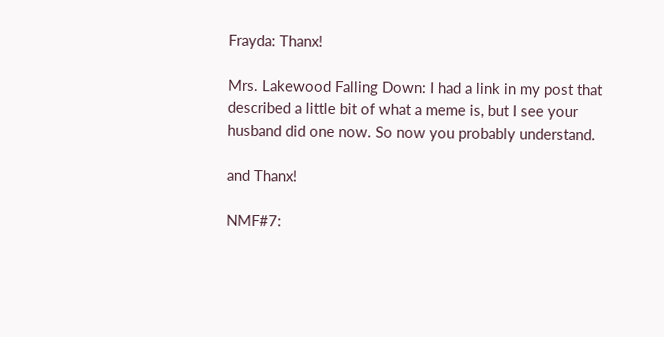Frayda: Thanx!

Mrs. Lakewood Falling Down: I had a link in my post that described a little bit of what a meme is, but I see your husband did one now. So now you probably understand.

and Thanx!

NMF#7: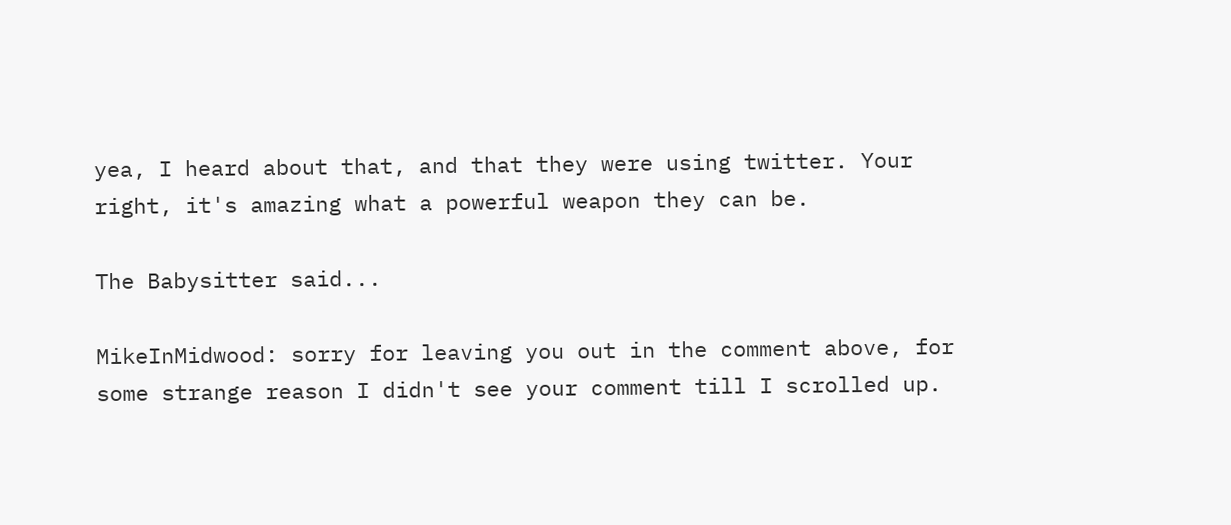yea, I heard about that, and that they were using twitter. Your right, it's amazing what a powerful weapon they can be.

The Babysitter said...

MikeInMidwood: sorry for leaving you out in the comment above, for some strange reason I didn't see your comment till I scrolled up.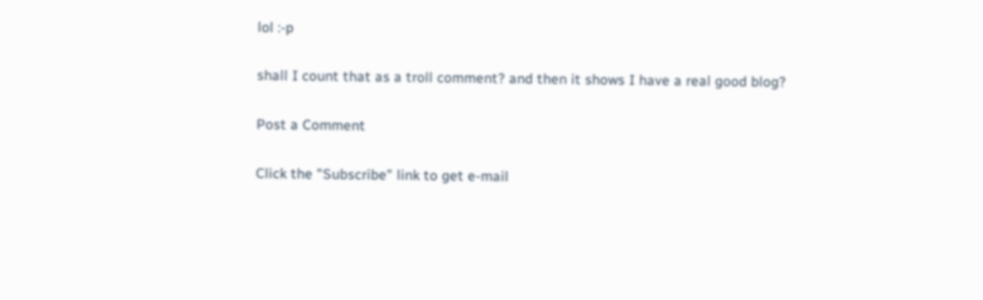lol :-p

shall I count that as a troll comment? and then it shows I have a real good blog?

Post a Comment

Click the "Subscribe" link to get e-mail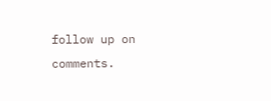follow up on comments.